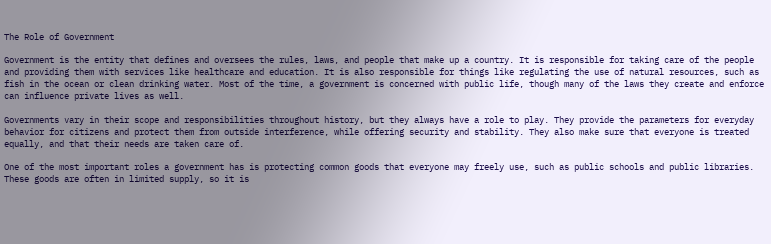The Role of Government

Government is the entity that defines and oversees the rules, laws, and people that make up a country. It is responsible for taking care of the people and providing them with services like healthcare and education. It is also responsible for things like regulating the use of natural resources, such as fish in the ocean or clean drinking water. Most of the time, a government is concerned with public life, though many of the laws they create and enforce can influence private lives as well.

Governments vary in their scope and responsibilities throughout history, but they always have a role to play. They provide the parameters for everyday behavior for citizens and protect them from outside interference, while offering security and stability. They also make sure that everyone is treated equally, and that their needs are taken care of.

One of the most important roles a government has is protecting common goods that everyone may freely use, such as public schools and public libraries. These goods are often in limited supply, so it is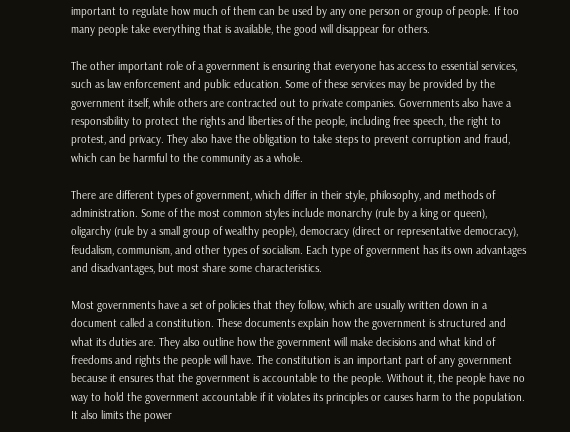important to regulate how much of them can be used by any one person or group of people. If too many people take everything that is available, the good will disappear for others.

The other important role of a government is ensuring that everyone has access to essential services, such as law enforcement and public education. Some of these services may be provided by the government itself, while others are contracted out to private companies. Governments also have a responsibility to protect the rights and liberties of the people, including free speech, the right to protest, and privacy. They also have the obligation to take steps to prevent corruption and fraud, which can be harmful to the community as a whole.

There are different types of government, which differ in their style, philosophy, and methods of administration. Some of the most common styles include monarchy (rule by a king or queen), oligarchy (rule by a small group of wealthy people), democracy (direct or representative democracy), feudalism, communism, and other types of socialism. Each type of government has its own advantages and disadvantages, but most share some characteristics.

Most governments have a set of policies that they follow, which are usually written down in a document called a constitution. These documents explain how the government is structured and what its duties are. They also outline how the government will make decisions and what kind of freedoms and rights the people will have. The constitution is an important part of any government because it ensures that the government is accountable to the people. Without it, the people have no way to hold the government accountable if it violates its principles or causes harm to the population. It also limits the power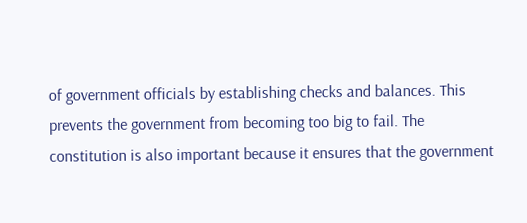of government officials by establishing checks and balances. This prevents the government from becoming too big to fail. The constitution is also important because it ensures that the government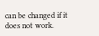can be changed if it does not work.